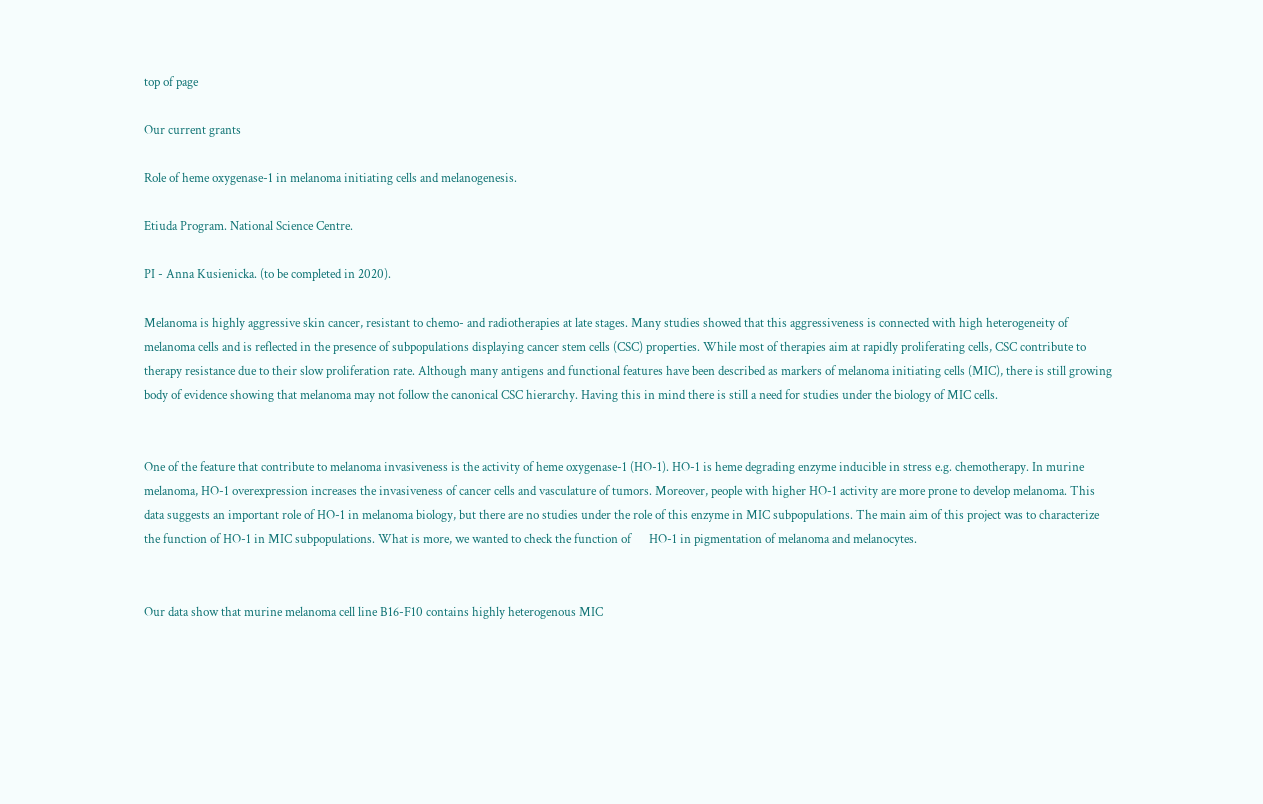top of page

Our current grants

Role of heme oxygenase-1 in melanoma initiating cells and melanogenesis.

Etiuda Program. National Science Centre.

PI - Anna Kusienicka. (to be completed in 2020).

Melanoma is highly aggressive skin cancer, resistant to chemo- and radiotherapies at late stages. Many studies showed that this aggressiveness is connected with high heterogeneity of melanoma cells and is reflected in the presence of subpopulations displaying cancer stem cells (CSC) properties. While most of therapies aim at rapidly proliferating cells, CSC contribute to therapy resistance due to their slow proliferation rate. Although many antigens and functional features have been described as markers of melanoma initiating cells (MIC), there is still growing body of evidence showing that melanoma may not follow the canonical CSC hierarchy. Having this in mind there is still a need for studies under the biology of MIC cells.


One of the feature that contribute to melanoma invasiveness is the activity of heme oxygenase-1 (HO-1). HO-1 is heme degrading enzyme inducible in stress e.g. chemotherapy. In murine melanoma, HO-1 overexpression increases the invasiveness of cancer cells and vasculature of tumors. Moreover, people with higher HO-1 activity are more prone to develop melanoma. This data suggests an important role of HO-1 in melanoma biology, but there are no studies under the role of this enzyme in MIC subpopulations. The main aim of this project was to characterize the function of HO-1 in MIC subpopulations. What is more, we wanted to check the function of      HO-1 in pigmentation of melanoma and melanocytes.


Our data show that murine melanoma cell line B16-F10 contains highly heterogenous MIC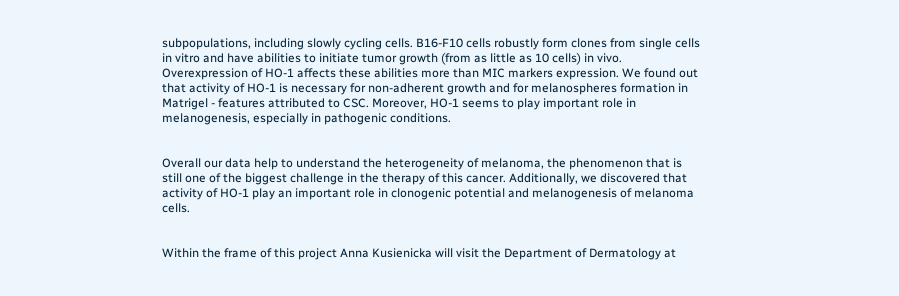subpopulations, including slowly cycling cells. B16-F10 cells robustly form clones from single cells in vitro and have abilities to initiate tumor growth (from as little as 10 cells) in vivo. Overexpression of HO-1 affects these abilities more than MIC markers expression. We found out that activity of HO-1 is necessary for non-adherent growth and for melanospheres formation in Matrigel - features attributed to CSC. Moreover, HO-1 seems to play important role in melanogenesis, especially in pathogenic conditions.


Overall our data help to understand the heterogeneity of melanoma, the phenomenon that is still one of the biggest challenge in the therapy of this cancer. Additionally, we discovered that activity of HO-1 play an important role in clonogenic potential and melanogenesis of melanoma cells.


Within the frame of this project Anna Kusienicka will visit the Department of Dermatology at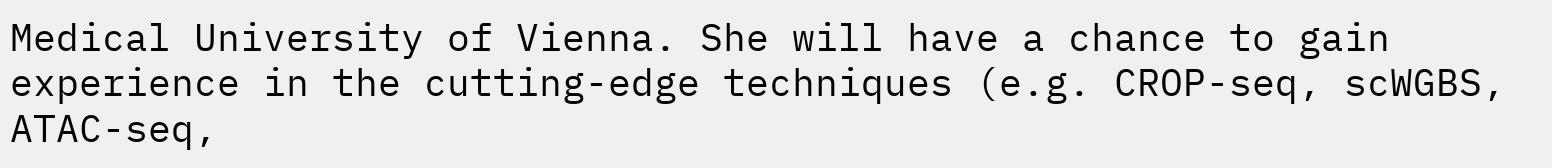Medical University of Vienna. She will have a chance to gain experience in the cutting-edge techniques (e.g. CROP-seq, scWGBS, ATAC-seq,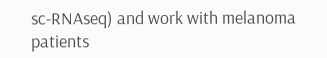sc-RNAseq) and work with melanoma patients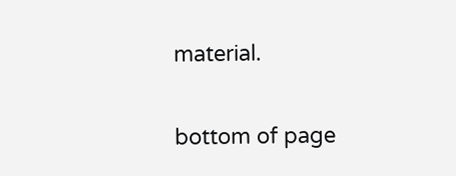material.

bottom of page